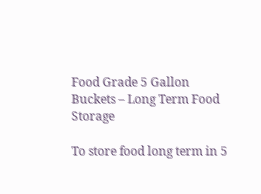Food Grade 5 Gallon Buckets – Long Term Food Storage

To store food long term in 5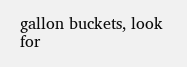gallon buckets, look for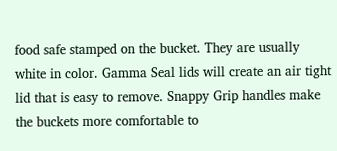food safe stamped on the bucket. They are usually white in color. Gamma Seal lids will create an air tight lid that is easy to remove. Snappy Grip handles make the buckets more comfortable to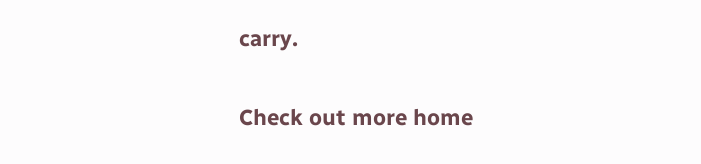carry.

Check out more home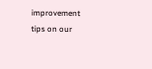improvement tips on our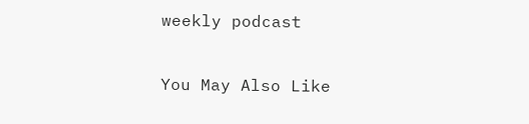weekly podcast

You May Also Like